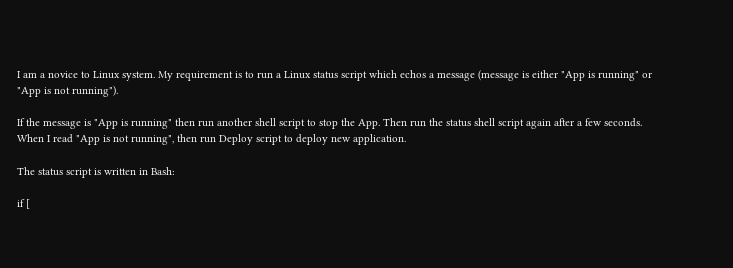I am a novice to Linux system. My requirement is to run a Linux status script which echos a message (message is either "App is running" or "App is not running").

If the message is "App is running" then run another shell script to stop the App. Then run the status shell script again after a few seconds. When I read "App is not running", then run Deploy script to deploy new application.

The status script is written in Bash:

if [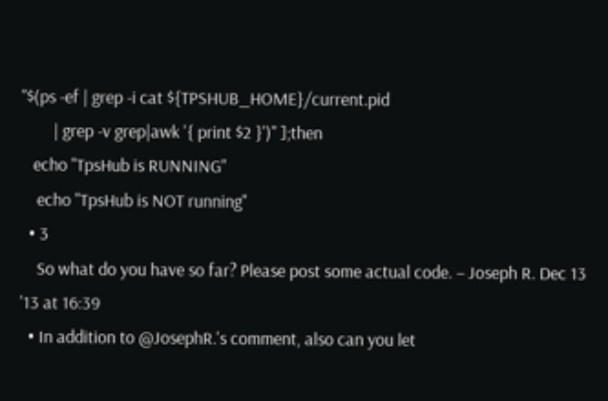"$(ps -ef | grep -i cat ${TPSHUB_HOME}/current.pid
        | grep -v grep|awk '{ print $2 }')" ];then
   echo "TpsHub is RUNNING"
    echo "TpsHub is NOT running"
  • 3
    So what do you have so far? Please post some actual code. – Joseph R. Dec 13 '13 at 16:39
  • In addition to @JosephR.'s comment, also can you let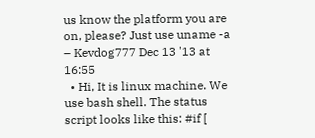us know the platform you are on, please? Just use uname -a – Kevdog777 Dec 13 '13 at 16:55
  • Hi, It is linux machine. We use bash shell. The status script looks like this: #if [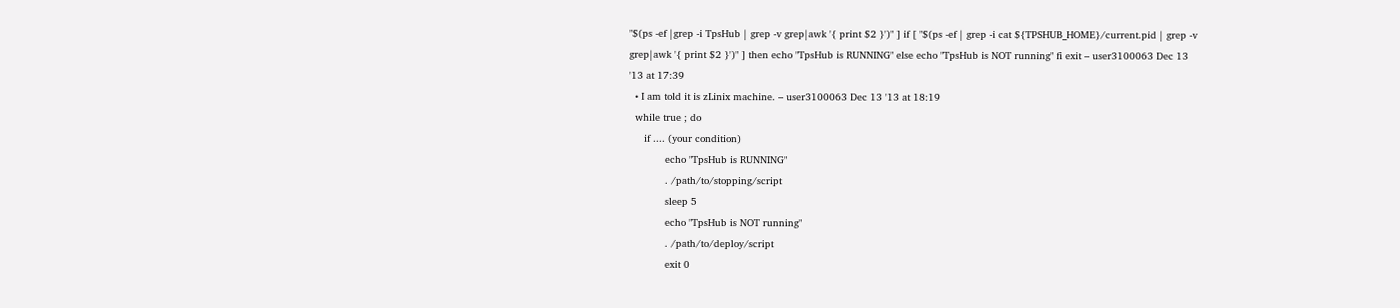"$(ps -ef |grep -i TpsHub | grep -v grep|awk '{ print $2 }')" ] if [ "$(ps -ef | grep -i cat ${TPSHUB_HOME}/current.pid | grep -v grep|awk '{ print $2 }')" ] then echo "TpsHub is RUNNING" else echo "TpsHub is NOT running" fi exit – user3100063 Dec 13 '13 at 17:39
  • I am told it is zLinix machine. – user3100063 Dec 13 '13 at 18:19
  while true ; do
     if .... (your condition)
            echo "TpsHub is RUNNING"
            . /path/to/stopping/script
            sleep 5
            echo "TpsHub is NOT running"
            . /path/to/deploy/script
            exit 0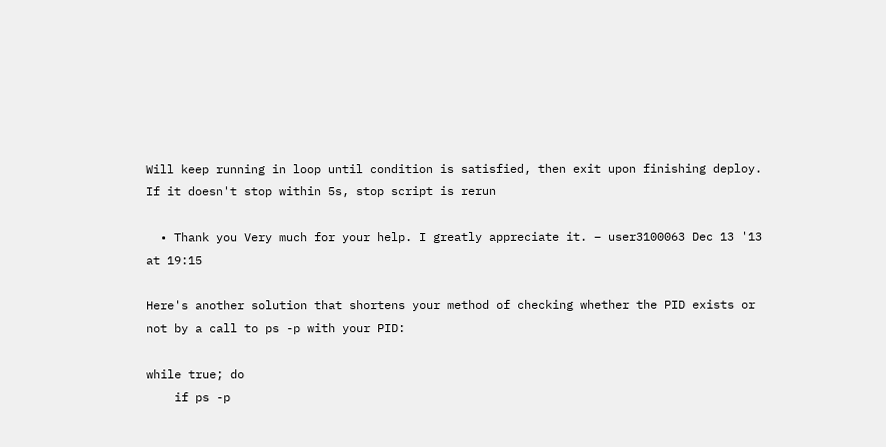Will keep running in loop until condition is satisfied, then exit upon finishing deploy. If it doesn't stop within 5s, stop script is rerun

  • Thank you Very much for your help. I greatly appreciate it. – user3100063 Dec 13 '13 at 19:15

Here's another solution that shortens your method of checking whether the PID exists or not by a call to ps -p with your PID:

while true; do
    if ps -p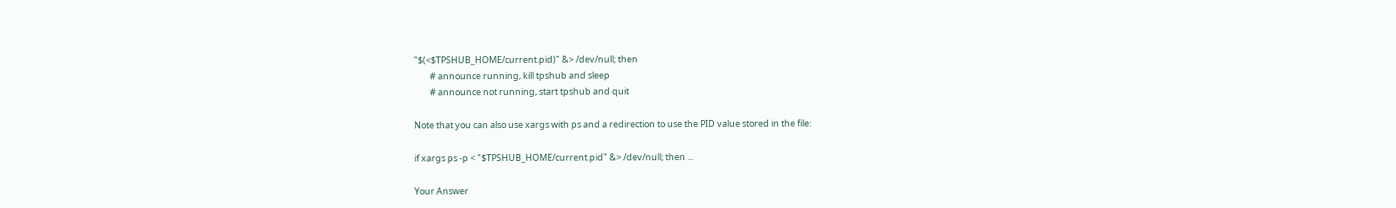"$(<$TPSHUB_HOME/current.pid)" &> /dev/null; then
        # announce running, kill tpshub and sleep
        # announce not running, start tpshub and quit

Note that you can also use xargs with ps and a redirection to use the PID value stored in the file:

if xargs ps -p < "$TPSHUB_HOME/current.pid" &> /dev/null; then ...

Your Answer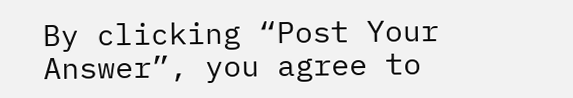By clicking “Post Your Answer”, you agree to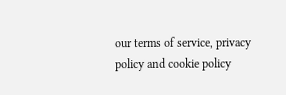our terms of service, privacy policy and cookie policy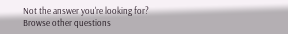Not the answer you're looking for? Browse other questions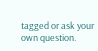tagged or ask your own question.